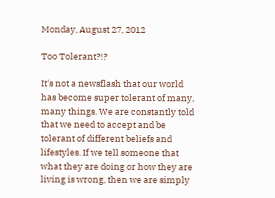Monday, August 27, 2012

Too Tolerant?!?

It's not a newsflash that our world has become super tolerant of many, many things. We are constantly told that we need to accept and be tolerant of different beliefs and lifestyles. If we tell someone that what they are doing or how they are living is wrong, then we are simply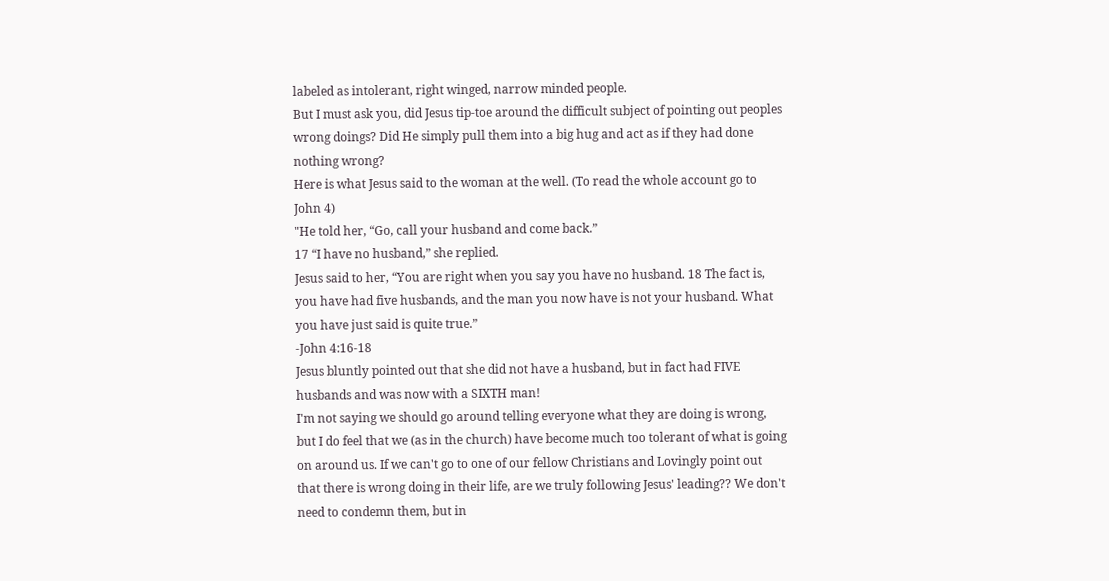labeled as intolerant, right winged, narrow minded people.
But I must ask you, did Jesus tip-toe around the difficult subject of pointing out peoples wrong doings? Did He simply pull them into a big hug and act as if they had done nothing wrong?
Here is what Jesus said to the woman at the well. (To read the whole account go to John 4)
"He told her, “Go, call your husband and come back.”
17 “I have no husband,” she replied.
Jesus said to her, “You are right when you say you have no husband. 18 The fact is, you have had five husbands, and the man you now have is not your husband. What you have just said is quite true.”
-John 4:16-18
Jesus bluntly pointed out that she did not have a husband, but in fact had FIVE husbands and was now with a SIXTH man!
I'm not saying we should go around telling everyone what they are doing is wrong, but I do feel that we (as in the church) have become much too tolerant of what is going on around us. If we can't go to one of our fellow Christians and Lovingly point out that there is wrong doing in their life, are we truly following Jesus' leading?? We don't need to condemn them, but in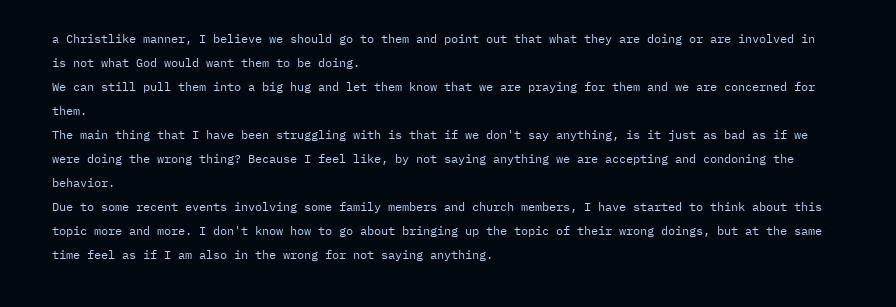a Christlike manner, I believe we should go to them and point out that what they are doing or are involved in is not what God would want them to be doing.
We can still pull them into a big hug and let them know that we are praying for them and we are concerned for them.
The main thing that I have been struggling with is that if we don't say anything, is it just as bad as if we were doing the wrong thing? Because I feel like, by not saying anything we are accepting and condoning the behavior.
Due to some recent events involving some family members and church members, I have started to think about this topic more and more. I don't know how to go about bringing up the topic of their wrong doings, but at the same time feel as if I am also in the wrong for not saying anything.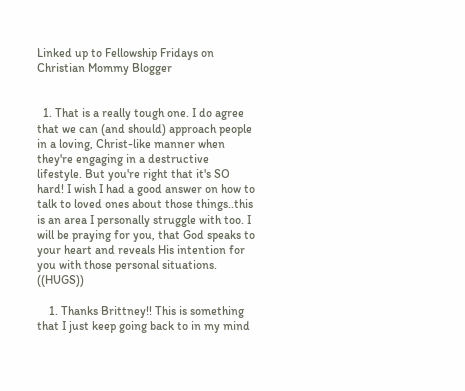Linked up to Fellowship Fridays on Christian Mommy Blogger


  1. That is a really tough one. I do agree that we can (and should) approach people in a loving, Christ-like manner when they're engaging in a destructive lifestyle. But you're right that it's SO hard! I wish I had a good answer on how to talk to loved ones about those things..this is an area I personally struggle with too. I will be praying for you, that God speaks to your heart and reveals His intention for you with those personal situations. ((HUGS))

    1. Thanks Brittney!! This is something that I just keep going back to in my mind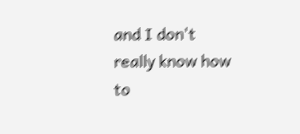and I don't really know how to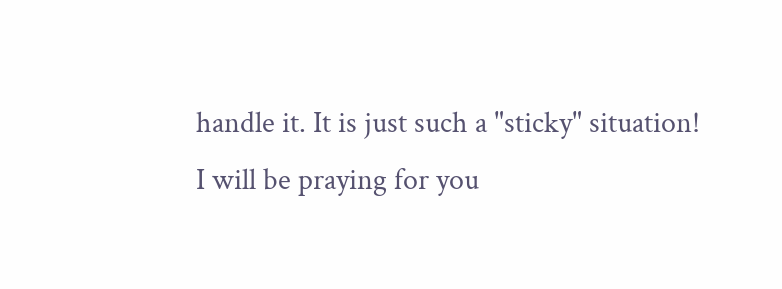handle it. It is just such a "sticky" situation! I will be praying for you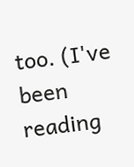too. (I've been reading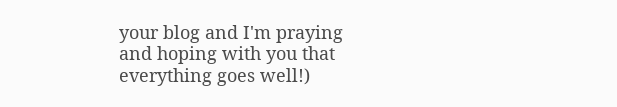your blog and I'm praying and hoping with you that everything goes well!)